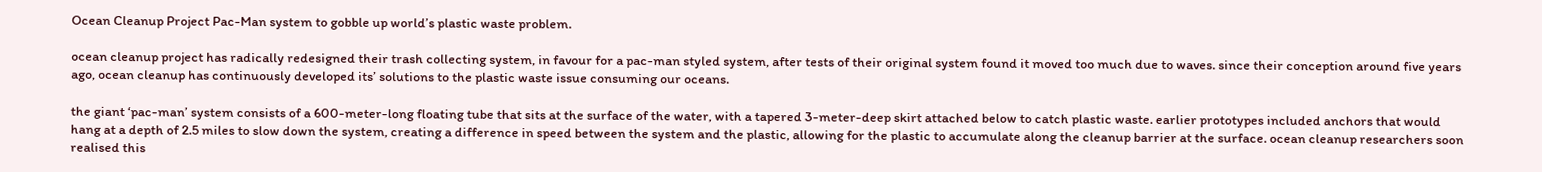Ocean Cleanup Project Pac-Man system to gobble up world’s plastic waste problem.

ocean cleanup project has radically redesigned their trash collecting system, in favour for a pac-man styled system, after tests of their original system found it moved too much due to waves. since their conception around five years ago, ocean cleanup has continuously developed its’ solutions to the plastic waste issue consuming our oceans.

the giant ‘pac-man’ system consists of a 600-meter-long floating tube that sits at the surface of the water, with a tapered 3-meter-deep skirt attached below to catch plastic waste. earlier prototypes included anchors that would hang at a depth of 2.5 miles to slow down the system, creating a difference in speed between the system and the plastic, allowing for the plastic to accumulate along the cleanup barrier at the surface. ocean cleanup researchers soon realised this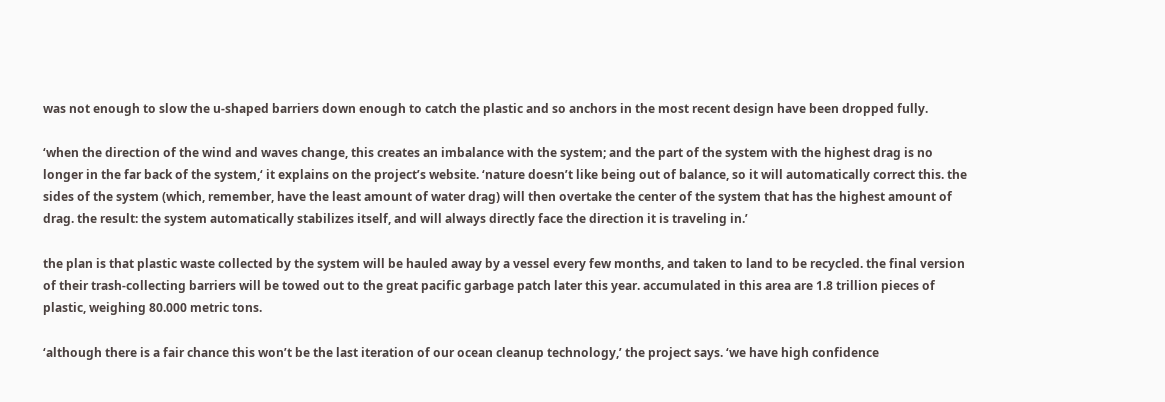was not enough to slow the u-shaped barriers down enough to catch the plastic and so anchors in the most recent design have been dropped fully.

‘when the direction of the wind and waves change, this creates an imbalance with the system; and the part of the system with the highest drag is no longer in the far back of the system,‘ it explains on the project’s website. ‘nature doesn’t like being out of balance, so it will automatically correct this. the sides of the system (which, remember, have the least amount of water drag) will then overtake the center of the system that has the highest amount of drag. the result: the system automatically stabilizes itself, and will always directly face the direction it is traveling in.’

the plan is that plastic waste collected by the system will be hauled away by a vessel every few months, and taken to land to be recycled. the final version of their trash-collecting barriers will be towed out to the great pacific garbage patch later this year. accumulated in this area are 1.8 trillion pieces of plastic, weighing 80.000 metric tons.

‘although there is a fair chance this won’t be the last iteration of our ocean cleanup technology,’ the project says. ‘we have high confidence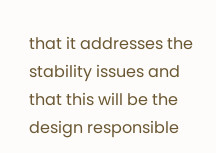that it addresses the stability issues and that this will be the design responsible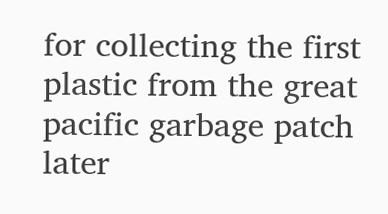for collecting the first plastic from the great pacific garbage patch later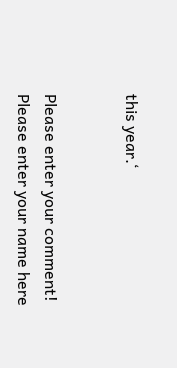this year.‘


Please enter your comment!
Please enter your name here